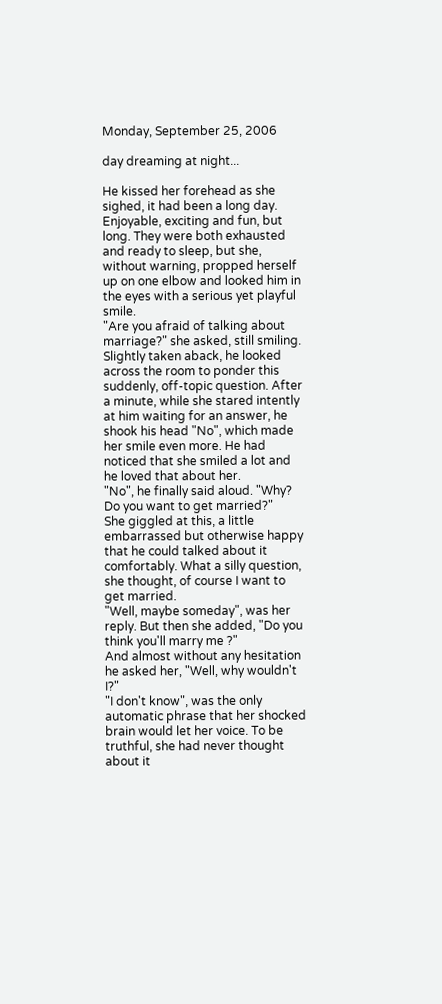Monday, September 25, 2006

day dreaming at night...

He kissed her forehead as she sighed, it had been a long day. Enjoyable, exciting and fun, but long. They were both exhausted and ready to sleep, but she, without warning, propped herself up on one elbow and looked him in the eyes with a serious yet playful smile.
"Are you afraid of talking about marriage?" she asked, still smiling.
Slightly taken aback, he looked across the room to ponder this suddenly, off-topic question. After a minute, while she stared intently at him waiting for an answer, he shook his head "No", which made her smile even more. He had noticed that she smiled a lot and he loved that about her.
"No", he finally said aloud. "Why? Do you want to get married?"
She giggled at this, a little embarrassed but otherwise happy that he could talked about it comfortably. What a silly question, she thought, of course I want to get married.
"Well, maybe someday", was her reply. But then she added, "Do you think you'll marry me ?"
And almost without any hesitation he asked her, "Well, why wouldn't I?"
"I don't know", was the only automatic phrase that her shocked brain would let her voice. To be truthful, she had never thought about it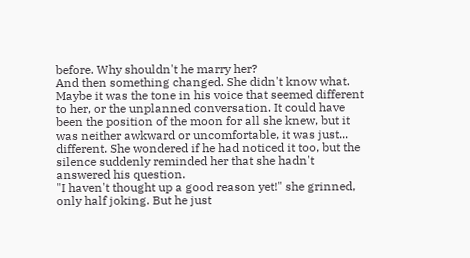before. Why shouldn't he marry her?
And then something changed. She didn't know what. Maybe it was the tone in his voice that seemed different to her, or the unplanned conversation. It could have been the position of the moon for all she knew, but it was neither awkward or uncomfortable, it was just... different. She wondered if he had noticed it too, but the silence suddenly reminded her that she hadn't answered his question.
"I haven't thought up a good reason yet!" she grinned, only half joking. But he just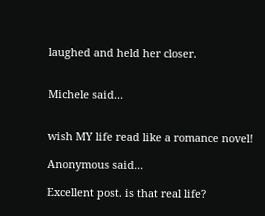laughed and held her closer.


Michele said...


wish MY life read like a romance novel!

Anonymous said...

Excellent post. is that real life?